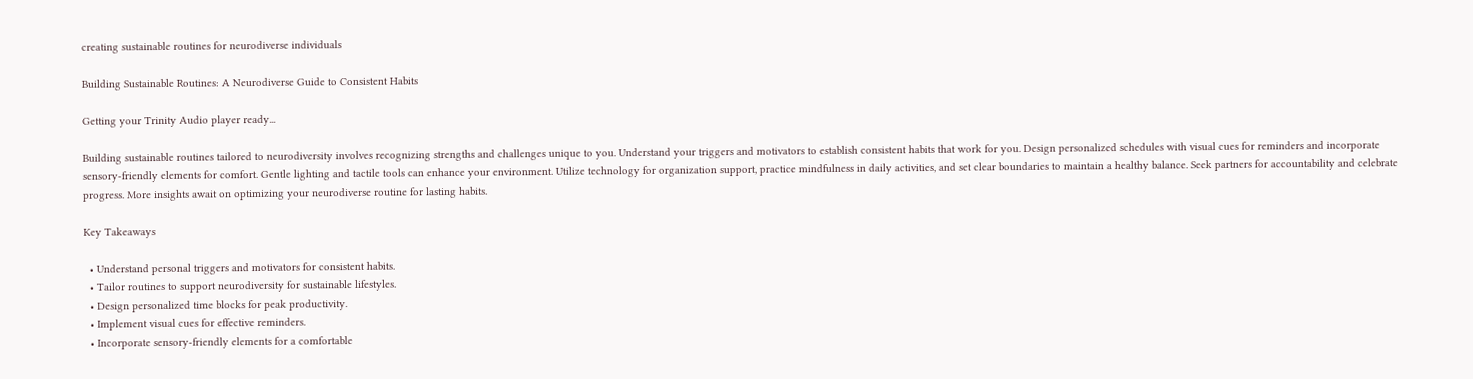creating sustainable routines for neurodiverse individuals

Building Sustainable Routines: A Neurodiverse Guide to Consistent Habits

Getting your Trinity Audio player ready...

Building sustainable routines tailored to neurodiversity involves recognizing strengths and challenges unique to you. Understand your triggers and motivators to establish consistent habits that work for you. Design personalized schedules with visual cues for reminders and incorporate sensory-friendly elements for comfort. Gentle lighting and tactile tools can enhance your environment. Utilize technology for organization support, practice mindfulness in daily activities, and set clear boundaries to maintain a healthy balance. Seek partners for accountability and celebrate progress. More insights await on optimizing your neurodiverse routine for lasting habits.

Key Takeaways

  • Understand personal triggers and motivators for consistent habits.
  • Tailor routines to support neurodiversity for sustainable lifestyles.
  • Design personalized time blocks for peak productivity.
  • Implement visual cues for effective reminders.
  • Incorporate sensory-friendly elements for a comfortable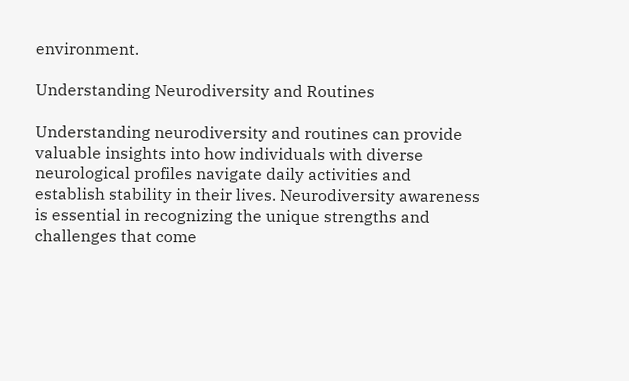environment.

Understanding Neurodiversity and Routines

Understanding neurodiversity and routines can provide valuable insights into how individuals with diverse neurological profiles navigate daily activities and establish stability in their lives. Neurodiversity awareness is essential in recognizing the unique strengths and challenges that come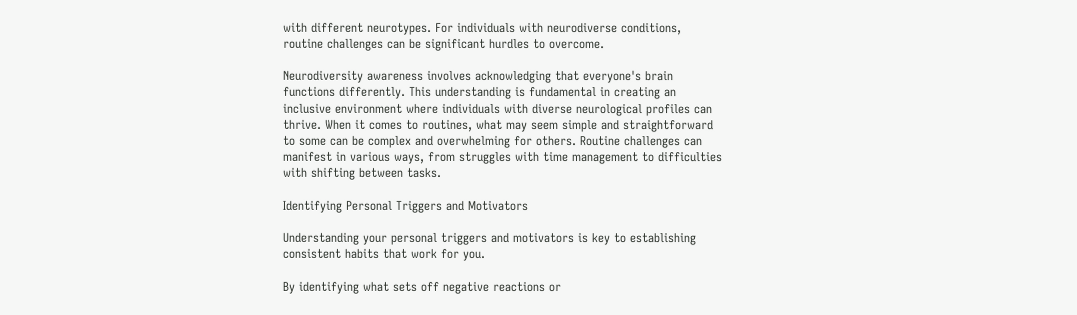with different neurotypes. For individuals with neurodiverse conditions, routine challenges can be significant hurdles to overcome.

Neurodiversity awareness involves acknowledging that everyone's brain functions differently. This understanding is fundamental in creating an inclusive environment where individuals with diverse neurological profiles can thrive. When it comes to routines, what may seem simple and straightforward to some can be complex and overwhelming for others. Routine challenges can manifest in various ways, from struggles with time management to difficulties with shifting between tasks.

Identifying Personal Triggers and Motivators

Understanding your personal triggers and motivators is key to establishing consistent habits that work for you.

By identifying what sets off negative reactions or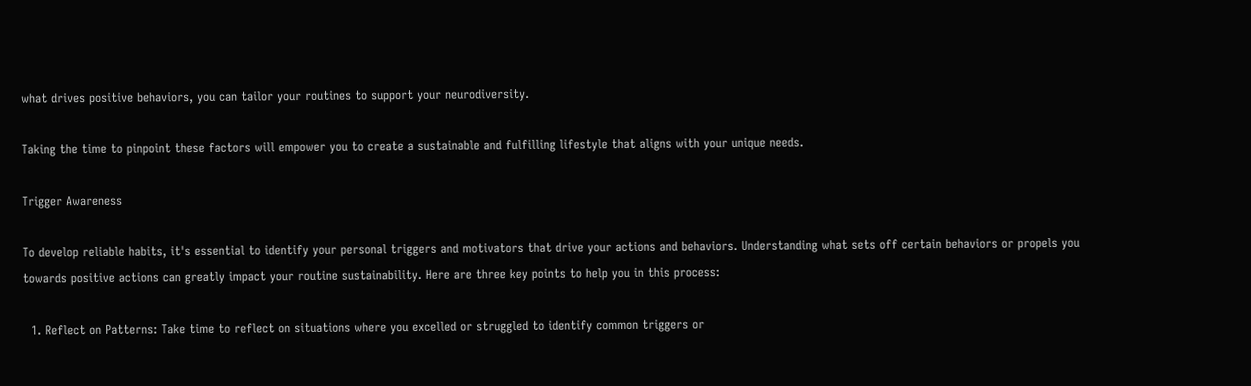what drives positive behaviors, you can tailor your routines to support your neurodiversity.

Taking the time to pinpoint these factors will empower you to create a sustainable and fulfilling lifestyle that aligns with your unique needs.

Trigger Awareness

To develop reliable habits, it's essential to identify your personal triggers and motivators that drive your actions and behaviors. Understanding what sets off certain behaviors or propels you towards positive actions can greatly impact your routine sustainability. Here are three key points to help you in this process:

  1. Reflect on Patterns: Take time to reflect on situations where you excelled or struggled to identify common triggers or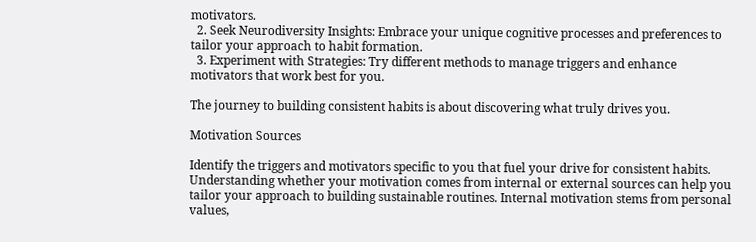motivators.
  2. Seek Neurodiversity Insights: Embrace your unique cognitive processes and preferences to tailor your approach to habit formation.
  3. Experiment with Strategies: Try different methods to manage triggers and enhance motivators that work best for you.

The journey to building consistent habits is about discovering what truly drives you.

Motivation Sources

Identify the triggers and motivators specific to you that fuel your drive for consistent habits. Understanding whether your motivation comes from internal or external sources can help you tailor your approach to building sustainable routines. Internal motivation stems from personal values,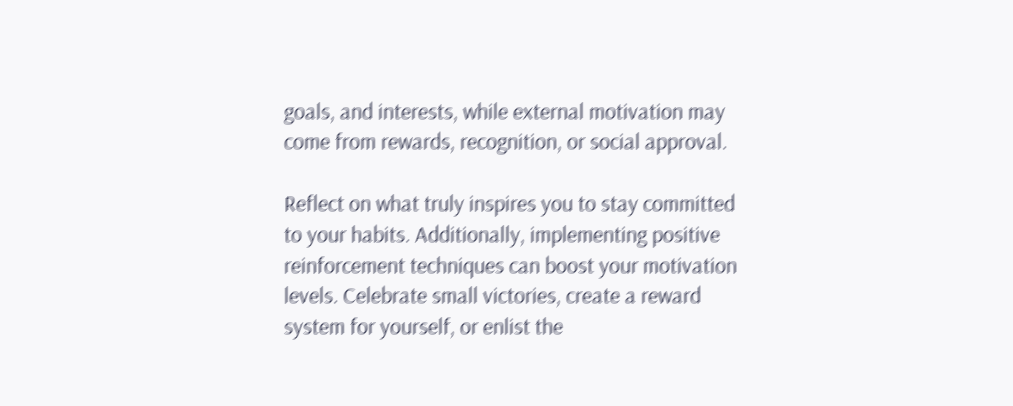goals, and interests, while external motivation may come from rewards, recognition, or social approval.

Reflect on what truly inspires you to stay committed to your habits. Additionally, implementing positive reinforcement techniques can boost your motivation levels. Celebrate small victories, create a reward system for yourself, or enlist the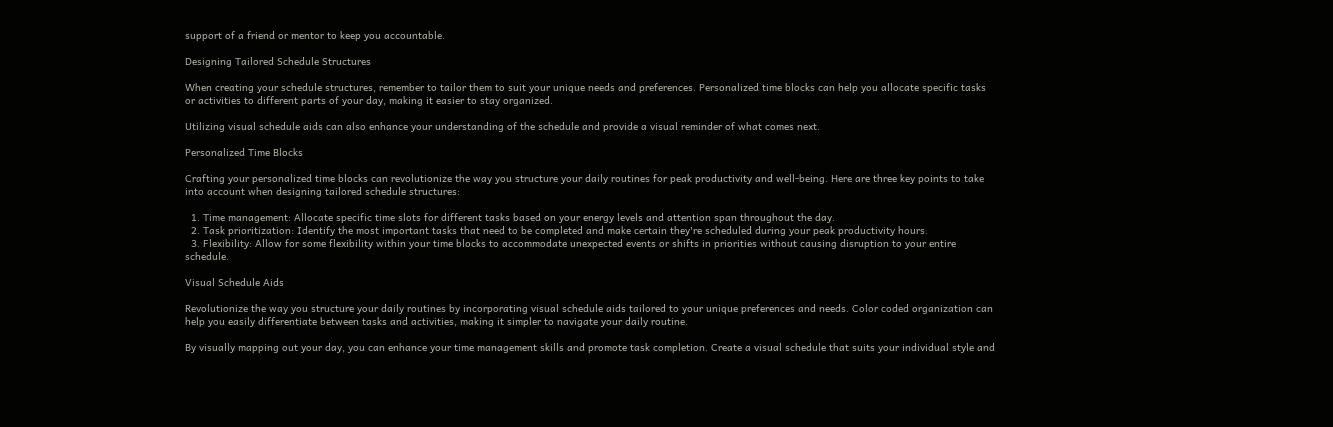support of a friend or mentor to keep you accountable.

Designing Tailored Schedule Structures

When creating your schedule structures, remember to tailor them to suit your unique needs and preferences. Personalized time blocks can help you allocate specific tasks or activities to different parts of your day, making it easier to stay organized.

Utilizing visual schedule aids can also enhance your understanding of the schedule and provide a visual reminder of what comes next.

Personalized Time Blocks

Crafting your personalized time blocks can revolutionize the way you structure your daily routines for peak productivity and well-being. Here are three key points to take into account when designing tailored schedule structures:

  1. Time management: Allocate specific time slots for different tasks based on your energy levels and attention span throughout the day.
  2. Task prioritization: Identify the most important tasks that need to be completed and make certain they're scheduled during your peak productivity hours.
  3. Flexibility: Allow for some flexibility within your time blocks to accommodate unexpected events or shifts in priorities without causing disruption to your entire schedule.

Visual Schedule Aids

Revolutionize the way you structure your daily routines by incorporating visual schedule aids tailored to your unique preferences and needs. Color coded organization can help you easily differentiate between tasks and activities, making it simpler to navigate your daily routine.

By visually mapping out your day, you can enhance your time management skills and promote task completion. Create a visual schedule that suits your individual style and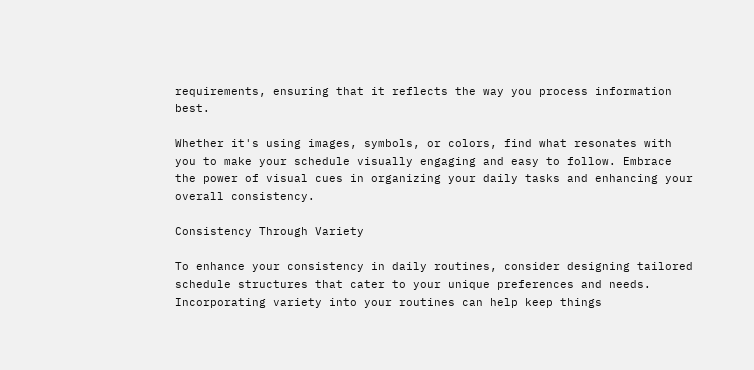requirements, ensuring that it reflects the way you process information best.

Whether it's using images, symbols, or colors, find what resonates with you to make your schedule visually engaging and easy to follow. Embrace the power of visual cues in organizing your daily tasks and enhancing your overall consistency.

Consistency Through Variety

To enhance your consistency in daily routines, consider designing tailored schedule structures that cater to your unique preferences and needs. Incorporating variety into your routines can help keep things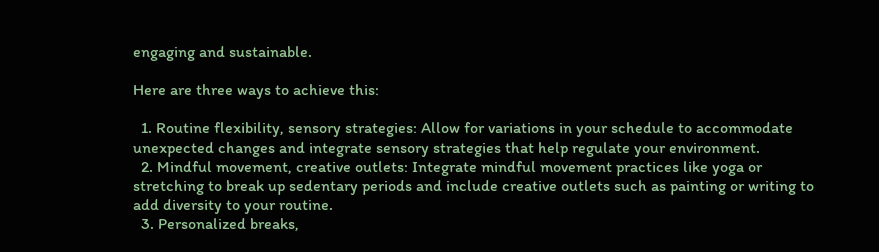engaging and sustainable.

Here are three ways to achieve this:

  1. Routine flexibility, sensory strategies: Allow for variations in your schedule to accommodate unexpected changes and integrate sensory strategies that help regulate your environment.
  2. Mindful movement, creative outlets: Integrate mindful movement practices like yoga or stretching to break up sedentary periods and include creative outlets such as painting or writing to add diversity to your routine.
  3. Personalized breaks,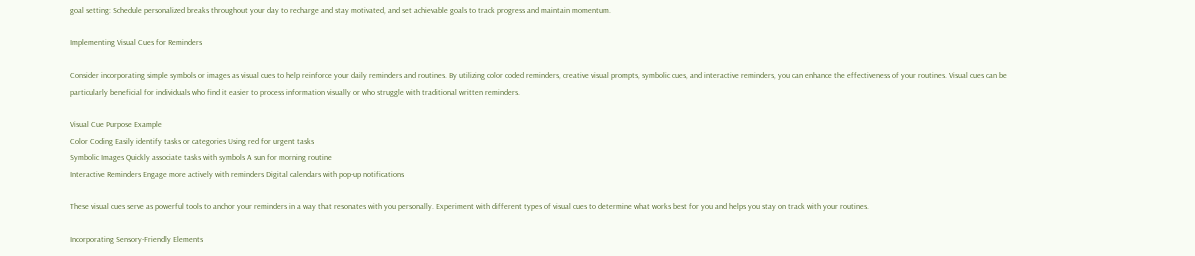goal setting: Schedule personalized breaks throughout your day to recharge and stay motivated, and set achievable goals to track progress and maintain momentum.

Implementing Visual Cues for Reminders

Consider incorporating simple symbols or images as visual cues to help reinforce your daily reminders and routines. By utilizing color coded reminders, creative visual prompts, symbolic cues, and interactive reminders, you can enhance the effectiveness of your routines. Visual cues can be particularly beneficial for individuals who find it easier to process information visually or who struggle with traditional written reminders.

Visual Cue Purpose Example
Color Coding Easily identify tasks or categories Using red for urgent tasks
Symbolic Images Quickly associate tasks with symbols A sun for morning routine
Interactive Reminders Engage more actively with reminders Digital calendars with pop-up notifications

These visual cues serve as powerful tools to anchor your reminders in a way that resonates with you personally. Experiment with different types of visual cues to determine what works best for you and helps you stay on track with your routines.

Incorporating Sensory-Friendly Elements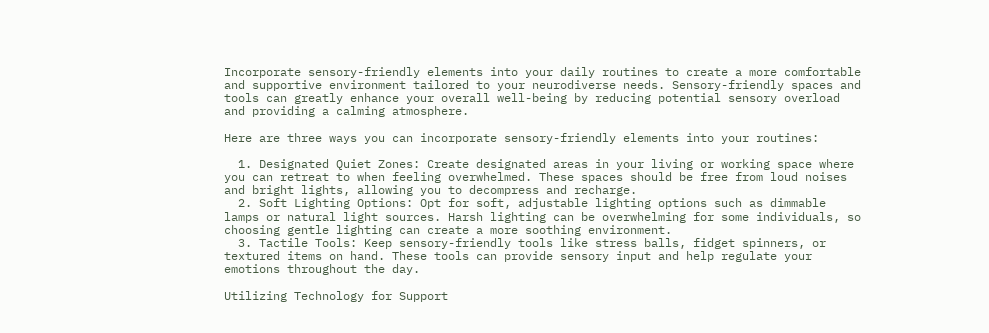Incorporate sensory-friendly elements into your daily routines to create a more comfortable and supportive environment tailored to your neurodiverse needs. Sensory-friendly spaces and tools can greatly enhance your overall well-being by reducing potential sensory overload and providing a calming atmosphere.

Here are three ways you can incorporate sensory-friendly elements into your routines:

  1. Designated Quiet Zones: Create designated areas in your living or working space where you can retreat to when feeling overwhelmed. These spaces should be free from loud noises and bright lights, allowing you to decompress and recharge.
  2. Soft Lighting Options: Opt for soft, adjustable lighting options such as dimmable lamps or natural light sources. Harsh lighting can be overwhelming for some individuals, so choosing gentle lighting can create a more soothing environment.
  3. Tactile Tools: Keep sensory-friendly tools like stress balls, fidget spinners, or textured items on hand. These tools can provide sensory input and help regulate your emotions throughout the day.

Utilizing Technology for Support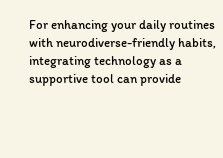For enhancing your daily routines with neurodiverse-friendly habits, integrating technology as a supportive tool can provide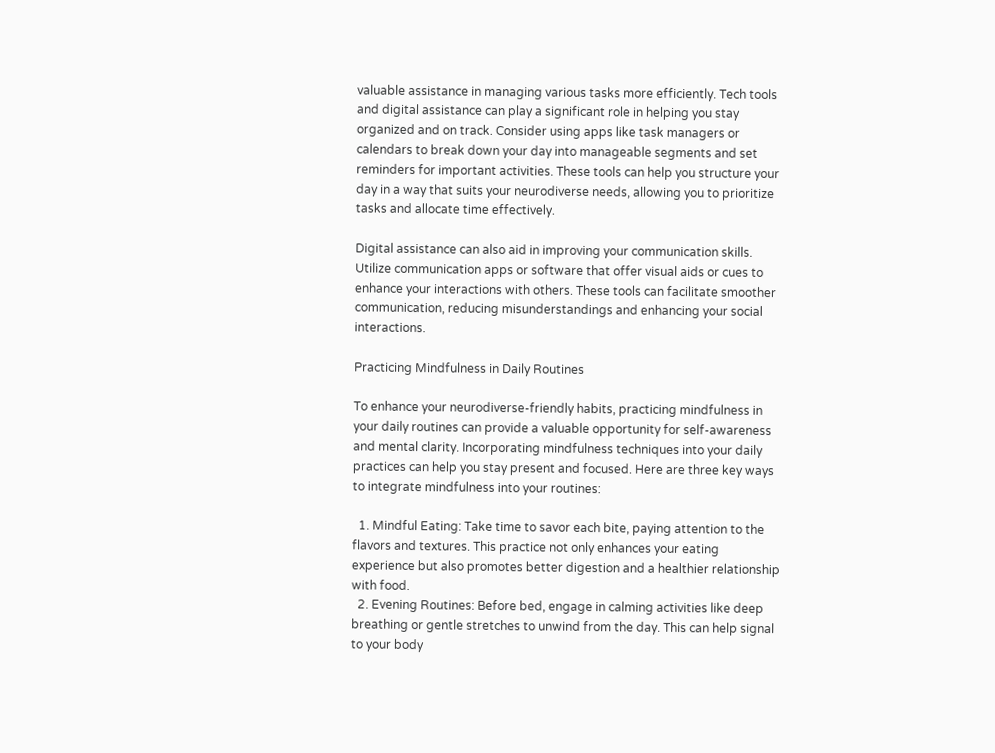valuable assistance in managing various tasks more efficiently. Tech tools and digital assistance can play a significant role in helping you stay organized and on track. Consider using apps like task managers or calendars to break down your day into manageable segments and set reminders for important activities. These tools can help you structure your day in a way that suits your neurodiverse needs, allowing you to prioritize tasks and allocate time effectively.

Digital assistance can also aid in improving your communication skills. Utilize communication apps or software that offer visual aids or cues to enhance your interactions with others. These tools can facilitate smoother communication, reducing misunderstandings and enhancing your social interactions.

Practicing Mindfulness in Daily Routines

To enhance your neurodiverse-friendly habits, practicing mindfulness in your daily routines can provide a valuable opportunity for self-awareness and mental clarity. Incorporating mindfulness techniques into your daily practices can help you stay present and focused. Here are three key ways to integrate mindfulness into your routines:

  1. Mindful Eating: Take time to savor each bite, paying attention to the flavors and textures. This practice not only enhances your eating experience but also promotes better digestion and a healthier relationship with food.
  2. Evening Routines: Before bed, engage in calming activities like deep breathing or gentle stretches to unwind from the day. This can help signal to your body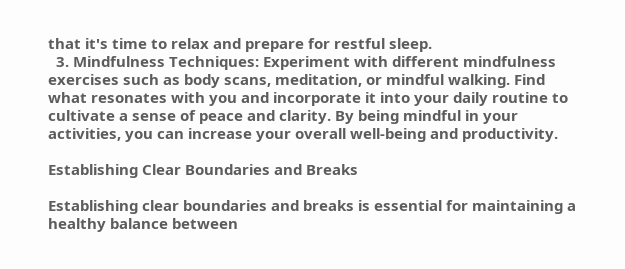that it's time to relax and prepare for restful sleep.
  3. Mindfulness Techniques: Experiment with different mindfulness exercises such as body scans, meditation, or mindful walking. Find what resonates with you and incorporate it into your daily routine to cultivate a sense of peace and clarity. By being mindful in your activities, you can increase your overall well-being and productivity.

Establishing Clear Boundaries and Breaks

Establishing clear boundaries and breaks is essential for maintaining a healthy balance between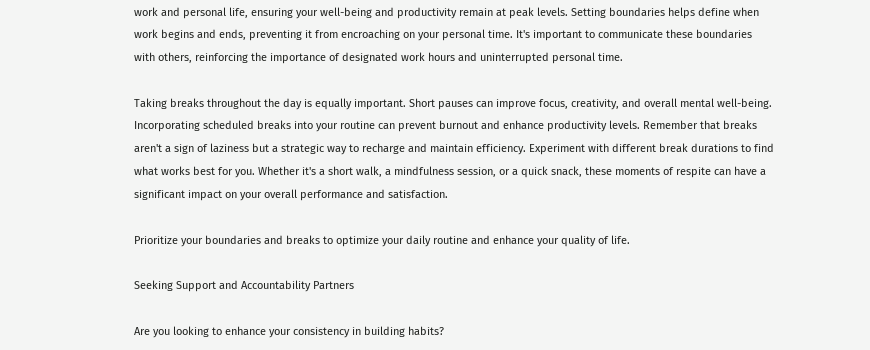work and personal life, ensuring your well-being and productivity remain at peak levels. Setting boundaries helps define when work begins and ends, preventing it from encroaching on your personal time. It's important to communicate these boundaries with others, reinforcing the importance of designated work hours and uninterrupted personal time.

Taking breaks throughout the day is equally important. Short pauses can improve focus, creativity, and overall mental well-being. Incorporating scheduled breaks into your routine can prevent burnout and enhance productivity levels. Remember that breaks aren't a sign of laziness but a strategic way to recharge and maintain efficiency. Experiment with different break durations to find what works best for you. Whether it's a short walk, a mindfulness session, or a quick snack, these moments of respite can have a significant impact on your overall performance and satisfaction.

Prioritize your boundaries and breaks to optimize your daily routine and enhance your quality of life.

Seeking Support and Accountability Partners

Are you looking to enhance your consistency in building habits?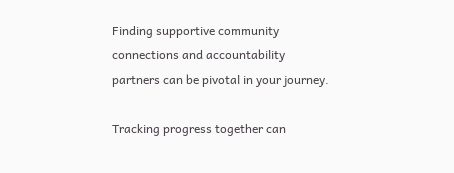Finding supportive community connections and accountability partners can be pivotal in your journey.

Tracking progress together can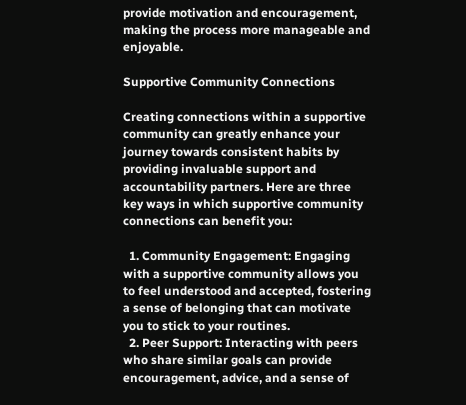provide motivation and encouragement, making the process more manageable and enjoyable.

Supportive Community Connections

Creating connections within a supportive community can greatly enhance your journey towards consistent habits by providing invaluable support and accountability partners. Here are three key ways in which supportive community connections can benefit you:

  1. Community Engagement: Engaging with a supportive community allows you to feel understood and accepted, fostering a sense of belonging that can motivate you to stick to your routines.
  2. Peer Support: Interacting with peers who share similar goals can provide encouragement, advice, and a sense of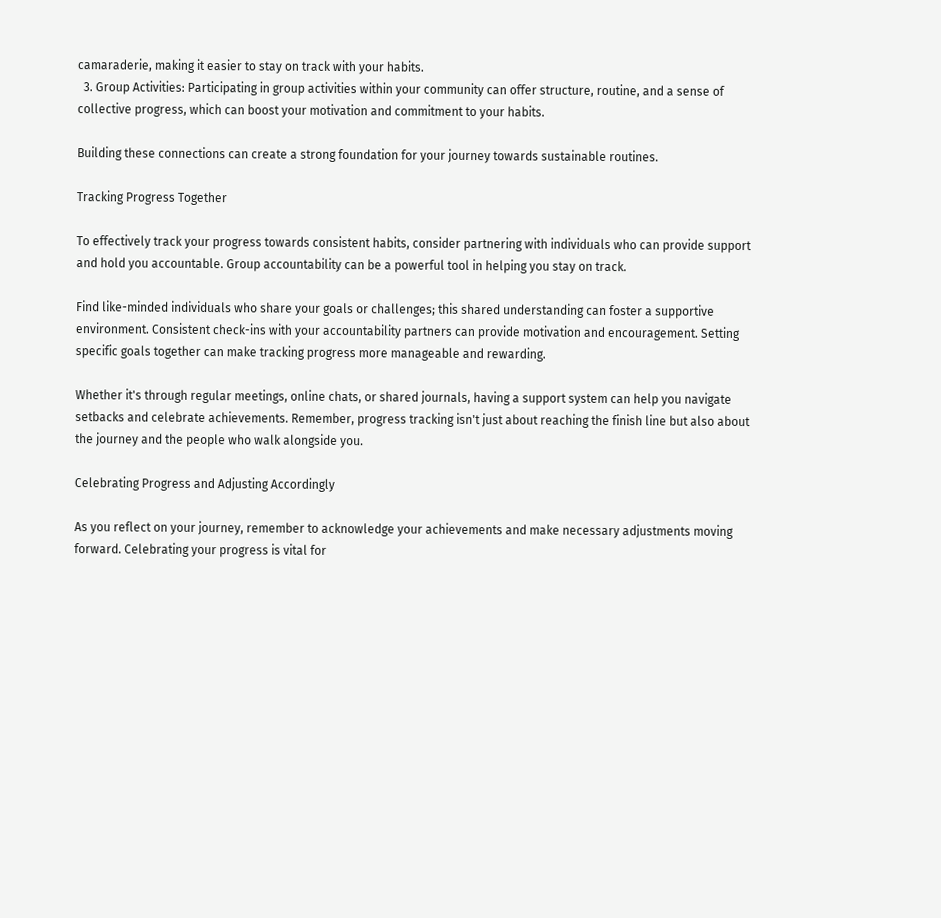camaraderie, making it easier to stay on track with your habits.
  3. Group Activities: Participating in group activities within your community can offer structure, routine, and a sense of collective progress, which can boost your motivation and commitment to your habits.

Building these connections can create a strong foundation for your journey towards sustainable routines.

Tracking Progress Together

To effectively track your progress towards consistent habits, consider partnering with individuals who can provide support and hold you accountable. Group accountability can be a powerful tool in helping you stay on track.

Find like-minded individuals who share your goals or challenges; this shared understanding can foster a supportive environment. Consistent check-ins with your accountability partners can provide motivation and encouragement. Setting specific goals together can make tracking progress more manageable and rewarding.

Whether it's through regular meetings, online chats, or shared journals, having a support system can help you navigate setbacks and celebrate achievements. Remember, progress tracking isn't just about reaching the finish line but also about the journey and the people who walk alongside you.

Celebrating Progress and Adjusting Accordingly

As you reflect on your journey, remember to acknowledge your achievements and make necessary adjustments moving forward. Celebrating your progress is vital for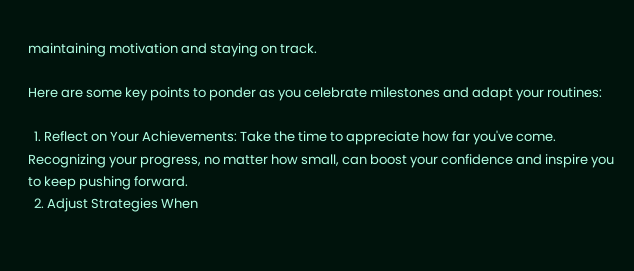maintaining motivation and staying on track.

Here are some key points to ponder as you celebrate milestones and adapt your routines:

  1. Reflect on Your Achievements: Take the time to appreciate how far you've come. Recognizing your progress, no matter how small, can boost your confidence and inspire you to keep pushing forward.
  2. Adjust Strategies When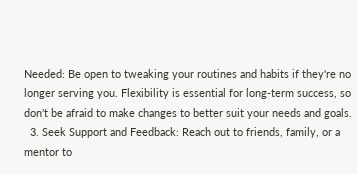Needed: Be open to tweaking your routines and habits if they're no longer serving you. Flexibility is essential for long-term success, so don't be afraid to make changes to better suit your needs and goals.
  3. Seek Support and Feedback: Reach out to friends, family, or a mentor to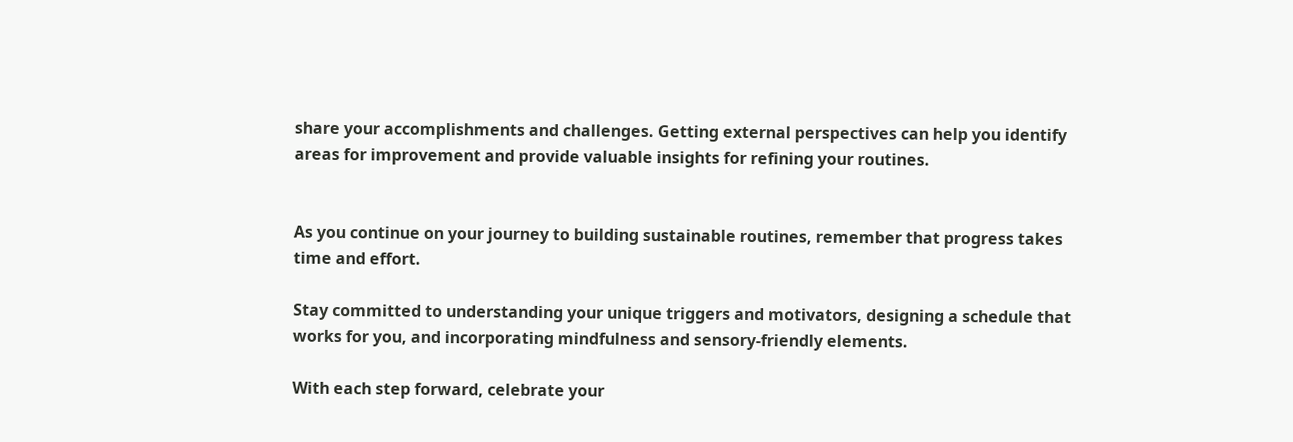share your accomplishments and challenges. Getting external perspectives can help you identify areas for improvement and provide valuable insights for refining your routines.


As you continue on your journey to building sustainable routines, remember that progress takes time and effort.

Stay committed to understanding your unique triggers and motivators, designing a schedule that works for you, and incorporating mindfulness and sensory-friendly elements.

With each step forward, celebrate your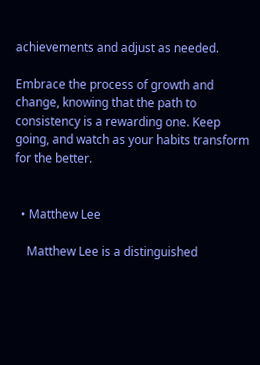achievements and adjust as needed.

Embrace the process of growth and change, knowing that the path to consistency is a rewarding one. Keep going, and watch as your habits transform for the better.


  • Matthew Lee

    Matthew Lee is a distinguished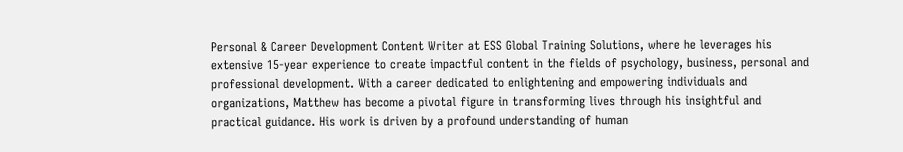Personal & Career Development Content Writer at ESS Global Training Solutions, where he leverages his extensive 15-year experience to create impactful content in the fields of psychology, business, personal and professional development. With a career dedicated to enlightening and empowering individuals and organizations, Matthew has become a pivotal figure in transforming lives through his insightful and practical guidance. His work is driven by a profound understanding of human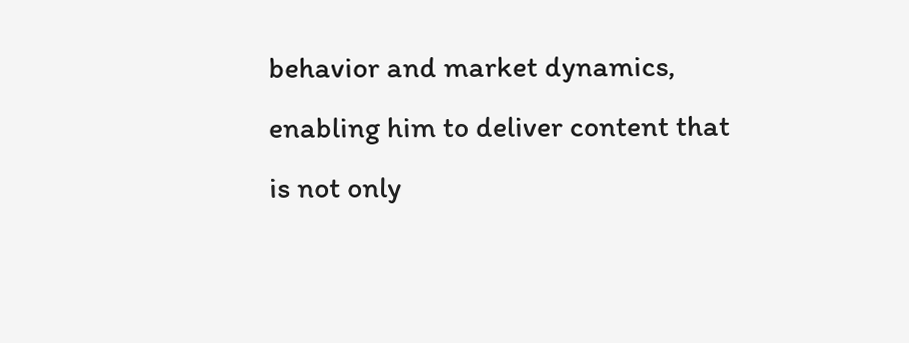behavior and market dynamics, enabling him to deliver content that is not only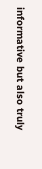informative but also truly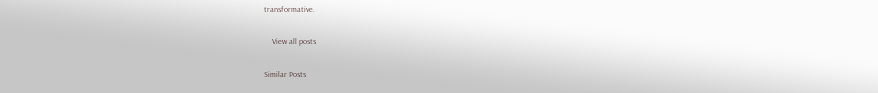transformative.

    View all posts

Similar Posts